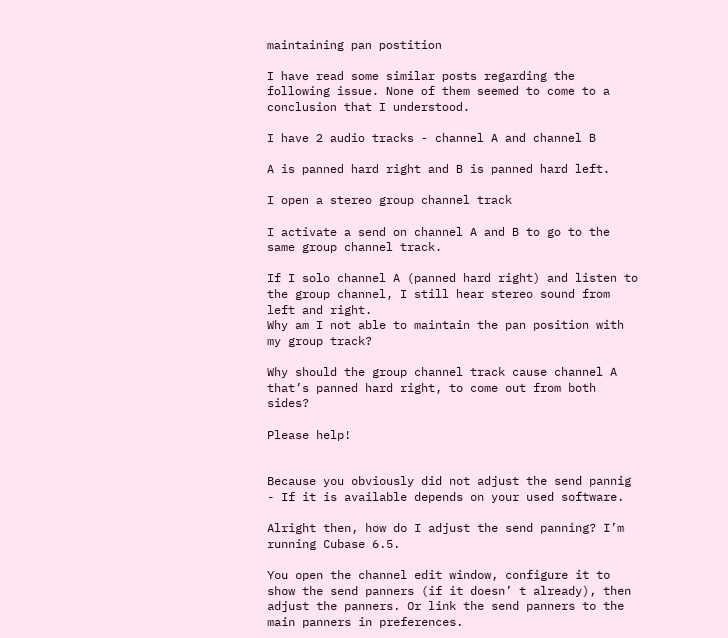maintaining pan postition

I have read some similar posts regarding the following issue. None of them seemed to come to a conclusion that I understood.

I have 2 audio tracks - channel A and channel B

A is panned hard right and B is panned hard left.

I open a stereo group channel track

I activate a send on channel A and B to go to the same group channel track.

If I solo channel A (panned hard right) and listen to the group channel, I still hear stereo sound from left and right.
Why am I not able to maintain the pan position with my group track?

Why should the group channel track cause channel A that’s panned hard right, to come out from both sides?

Please help!


Because you obviously did not adjust the send pannig - If it is available depends on your used software.

Alright then, how do I adjust the send panning? I’m running Cubase 6.5.

You open the channel edit window, configure it to show the send panners (if it doesn’ t already), then adjust the panners. Or link the send panners to the main panners in preferences.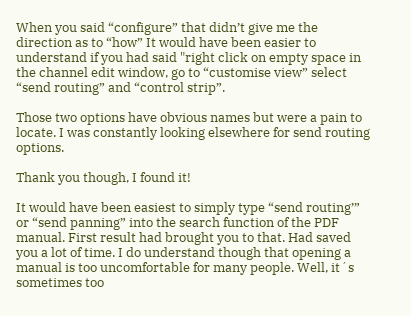When you said “configure” that didn’t give me the direction as to “how” It would have been easier to understand if you had said "right click on empty space in the channel edit window, go to “customise view” select “send routing” and “control strip”.

Those two options have obvious names but were a pain to locate. I was constantly looking elsewhere for send routing options.

Thank you though, I found it!

It would have been easiest to simply type “send routing’” or “send panning” into the search function of the PDF manual. First result had brought you to that. Had saved you a lot of time. I do understand though that opening a manual is too uncomfortable for many people. Well, it´s sometimes too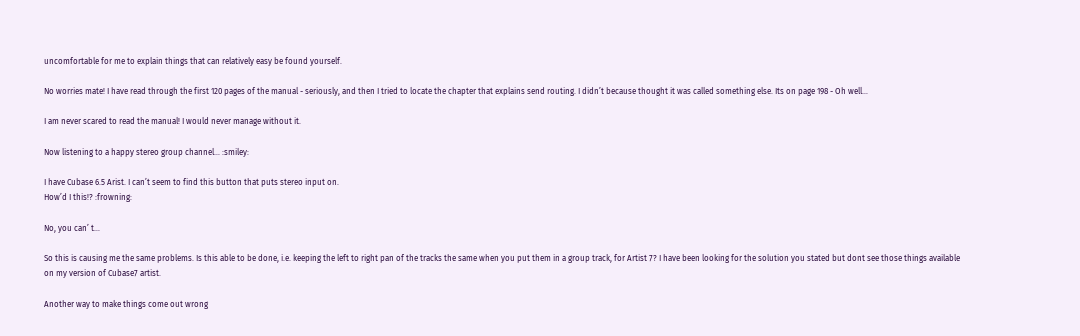uncomfortable for me to explain things that can relatively easy be found yourself.

No worries mate! I have read through the first 120 pages of the manual - seriously, and then I tried to locate the chapter that explains send routing. I didn’t because thought it was called something else. Its on page 198 - Oh well…

I am never scared to read the manual! I would never manage without it.

Now listening to a happy stereo group channel… :smiley:

I have Cubase 6.5 Arist. I can’t seem to find this button that puts stereo input on.
How’d I this!? :frowning:

No, you can’ t…

So this is causing me the same problems. Is this able to be done, i.e. keeping the left to right pan of the tracks the same when you put them in a group track, for Artist 7? I have been looking for the solution you stated but dont see those things available on my version of Cubase7 artist.

Another way to make things come out wrong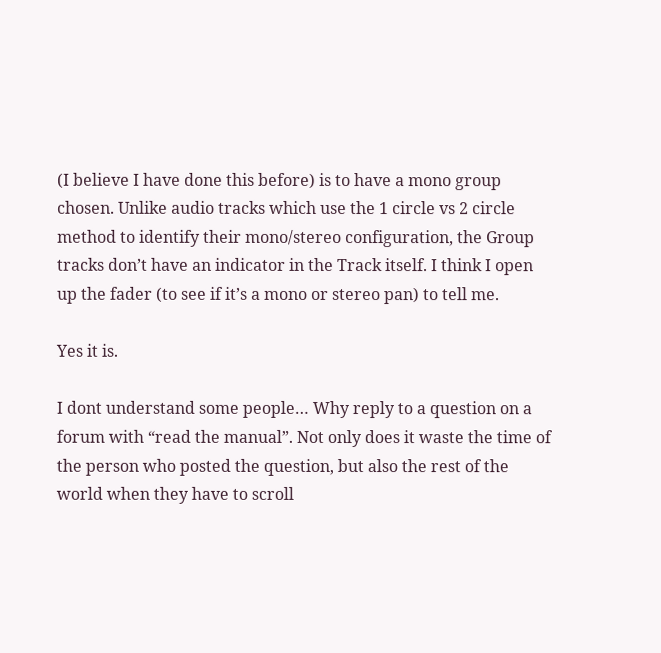(I believe I have done this before) is to have a mono group chosen. Unlike audio tracks which use the 1 circle vs 2 circle method to identify their mono/stereo configuration, the Group tracks don’t have an indicator in the Track itself. I think I open up the fader (to see if it’s a mono or stereo pan) to tell me.

Yes it is.

I dont understand some people… Why reply to a question on a forum with “read the manual”. Not only does it waste the time of the person who posted the question, but also the rest of the world when they have to scroll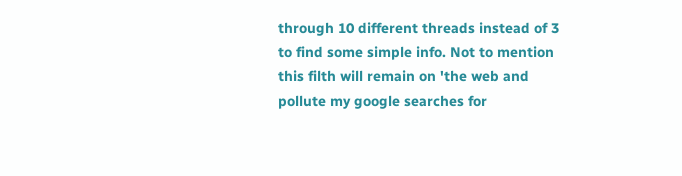through 10 different threads instead of 3 to find some simple info. Not to mention this filth will remain on 'the web and pollute my google searches for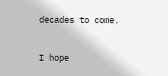decades to come.

I hope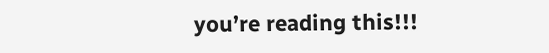you’re reading this!!!